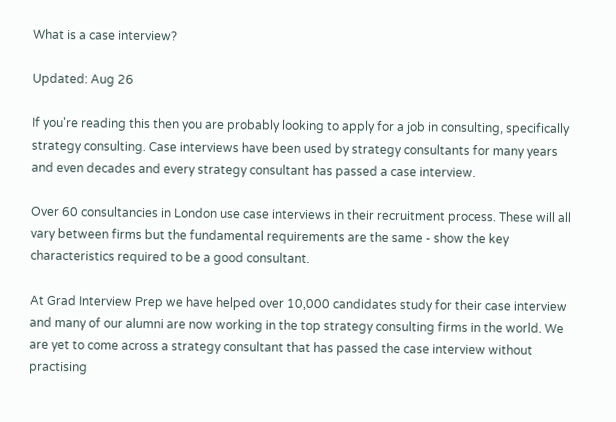What is a case interview?

Updated: Aug 26

If you're reading this then you are probably looking to apply for a job in consulting, specifically strategy consulting. Case interviews have been used by strategy consultants for many years and even decades and every strategy consultant has passed a case interview.

Over 60 consultancies in London use case interviews in their recruitment process. These will all vary between firms but the fundamental requirements are the same - show the key characteristics required to be a good consultant.

At Grad Interview Prep we have helped over 10,000 candidates study for their case interview and many of our alumni are now working in the top strategy consulting firms in the world. We are yet to come across a strategy consultant that has passed the case interview without practising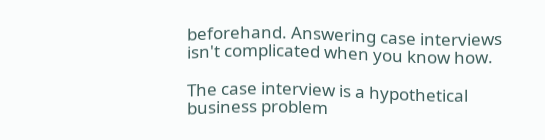beforehand. Answering case interviews isn't complicated when you know how.

The case interview is a hypothetical business problem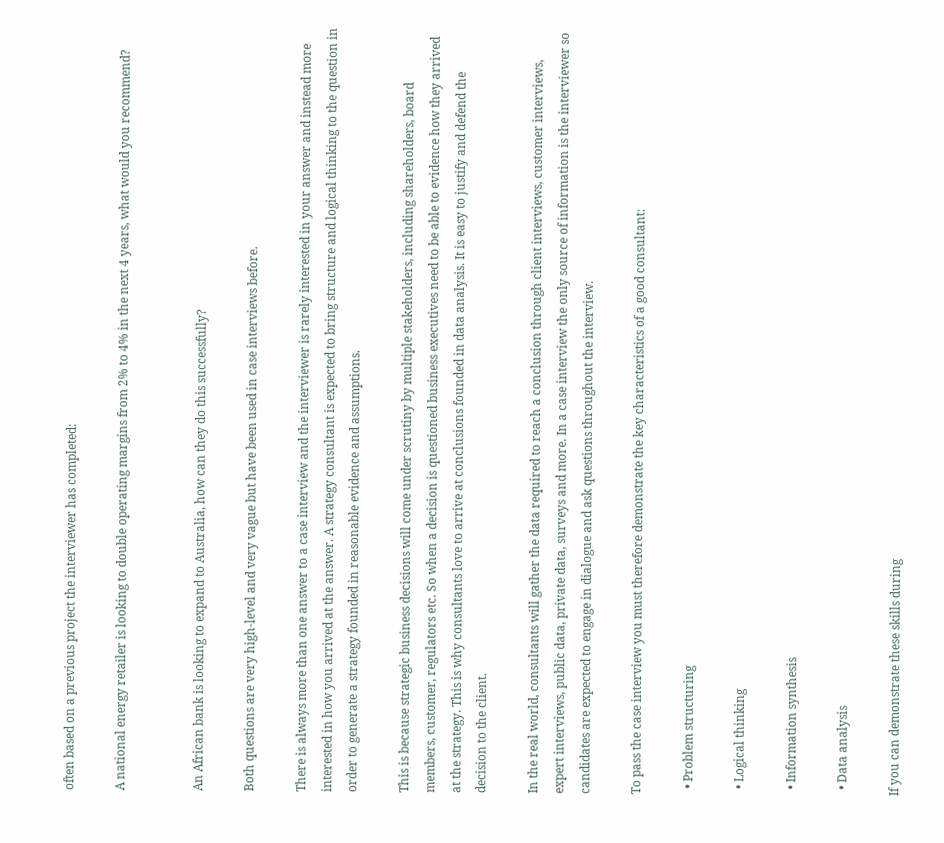often based on a previous project the interviewer has completed:

A national energy retailer is looking to double operating margins from 2% to 4% in the next 4 years, what would you recommend?


An African bank is looking to expand to Australia, how can they do this successfully?

Both questions are very high-level and very vague but have been used in case interviews before.

There is always more than one answer to a case interview and the interviewer is rarely interested in your answer and instead more interested in how you arrived at the answer. A strategy consultant is expected to bring structure and logical thinking to the question in order to generate a strategy founded in reasonable evidence and assumptions.

This is because strategic business decisions will come under scrutiny by multiple stakeholders, including shareholders, board members, customer, regulators etc. So when a decision is questioned business executives need to be able to evidence how they arrived at the strategy. This is why consultants love to arrive at conclusions founded in data analysis. It is easy to justify and defend the decision to the client.

In the real world, consultants will gather the data required to reach a conclusion through client interviews, customer interviews, expert interviews, public data, private data, surveys and more. In a case interview the only source of information is the interviewer so candidates are expected to engage in dialogue and ask questions throughout the interview.

To pass the case interview you must therefore demonstrate the key characteristics of a good consultant:

  • Problem structuring

  • Logical thinking

  • Information synthesis

  • Data analysis

If you can demonstrate these skills during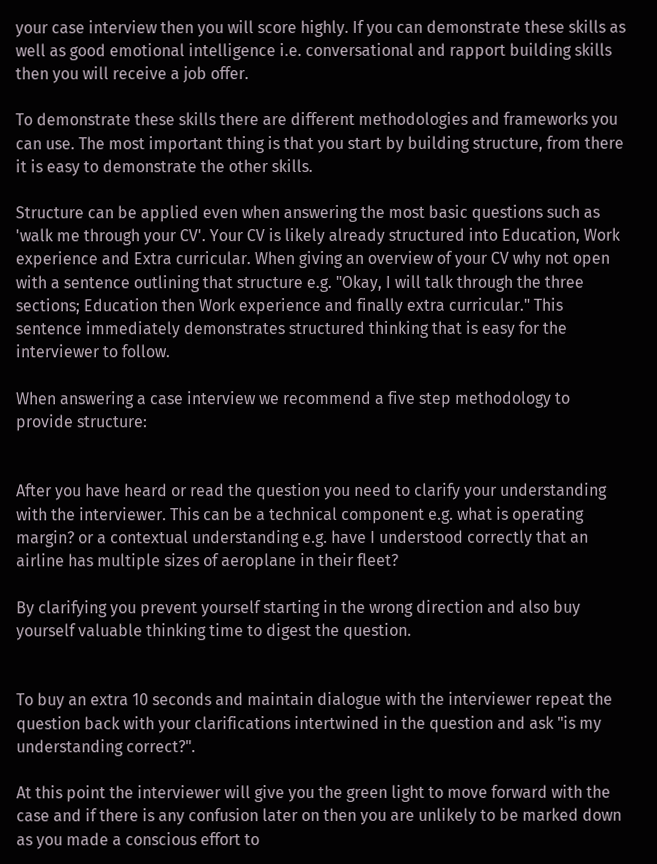your case interview then you will score highly. If you can demonstrate these skills as well as good emotional intelligence i.e. conversational and rapport building skills then you will receive a job offer.

To demonstrate these skills there are different methodologies and frameworks you can use. The most important thing is that you start by building structure, from there it is easy to demonstrate the other skills.

Structure can be applied even when answering the most basic questions such as 'walk me through your CV'. Your CV is likely already structured into Education, Work experience and Extra curricular. When giving an overview of your CV why not open with a sentence outlining that structure e.g. "Okay, I will talk through the three sections; Education then Work experience and finally extra curricular." This sentence immediately demonstrates structured thinking that is easy for the interviewer to follow.

When answering a case interview we recommend a five step methodology to provide structure:


After you have heard or read the question you need to clarify your understanding with the interviewer. This can be a technical component e.g. what is operating margin? or a contextual understanding e.g. have I understood correctly that an airline has multiple sizes of aeroplane in their fleet?

By clarifying you prevent yourself starting in the wrong direction and also buy yourself valuable thinking time to digest the question.


To buy an extra 10 seconds and maintain dialogue with the interviewer repeat the question back with your clarifications intertwined in the question and ask "is my understanding correct?".

At this point the interviewer will give you the green light to move forward with the case and if there is any confusion later on then you are unlikely to be marked down as you made a conscious effort to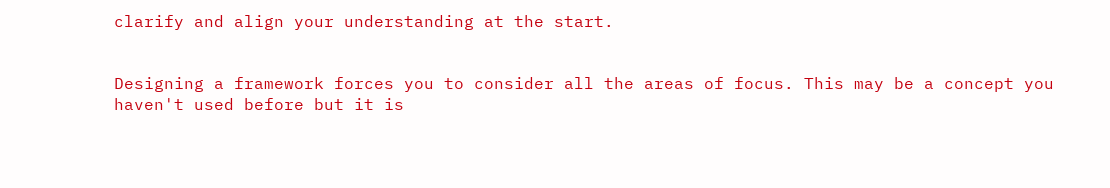clarify and align your understanding at the start.


Designing a framework forces you to consider all the areas of focus. This may be a concept you haven't used before but it is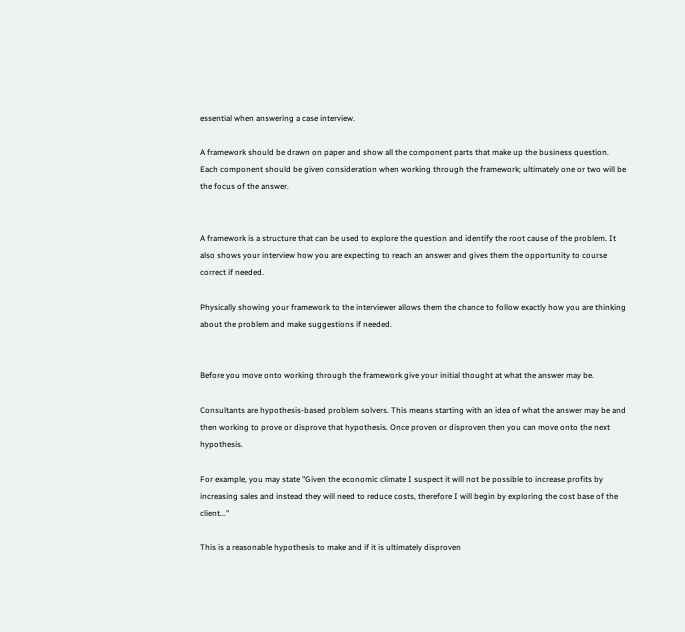essential when answering a case interview.

A framework should be drawn on paper and show all the component parts that make up the business question. Each component should be given consideration when working through the framework; ultimately one or two will be the focus of the answer.


A framework is a structure that can be used to explore the question and identify the root cause of the problem. It also shows your interview how you are expecting to reach an answer and gives them the opportunity to course correct if needed.

Physically showing your framework to the interviewer allows them the chance to follow exactly how you are thinking about the problem and make suggestions if needed.


Before you move onto working through the framework give your initial thought at what the answer may be.

Consultants are hypothesis-based problem solvers. This means starting with an idea of what the answer may be and then working to prove or disprove that hypothesis. Once proven or disproven then you can move onto the next hypothesis.

For example, you may state "Given the economic climate I suspect it will not be possible to increase profits by increasing sales and instead they will need to reduce costs, therefore I will begin by exploring the cost base of the client..."

This is a reasonable hypothesis to make and if it is ultimately disproven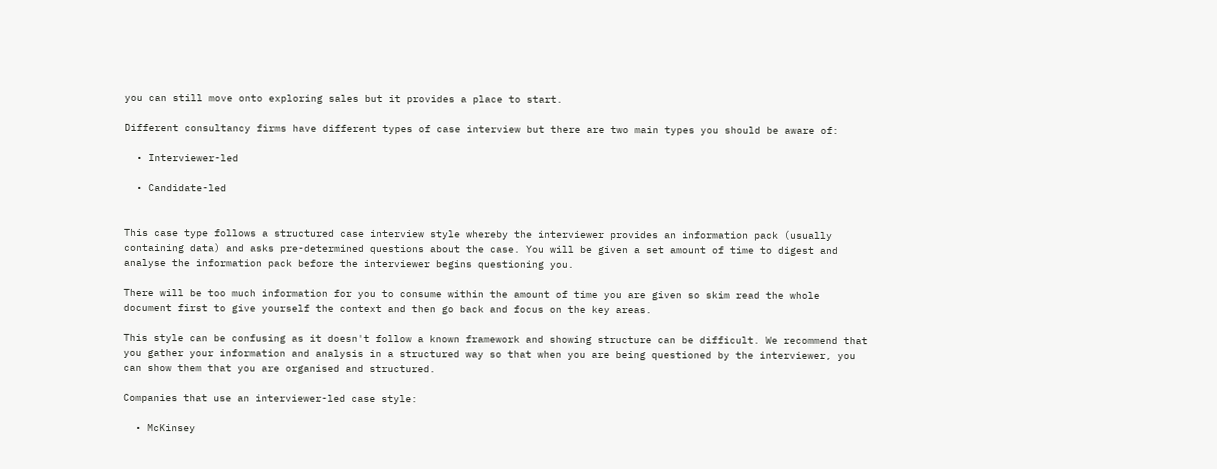you can still move onto exploring sales but it provides a place to start.

Different consultancy firms have different types of case interview but there are two main types you should be aware of:

  • Interviewer-led

  • Candidate-led


This case type follows a structured case interview style whereby the interviewer provides an information pack (usually containing data) and asks pre-determined questions about the case. You will be given a set amount of time to digest and analyse the information pack before the interviewer begins questioning you.

There will be too much information for you to consume within the amount of time you are given so skim read the whole document first to give yourself the context and then go back and focus on the key areas.

This style can be confusing as it doesn't follow a known framework and showing structure can be difficult. We recommend that you gather your information and analysis in a structured way so that when you are being questioned by the interviewer, you can show them that you are organised and structured.

Companies that use an interviewer-led case style:

  • McKinsey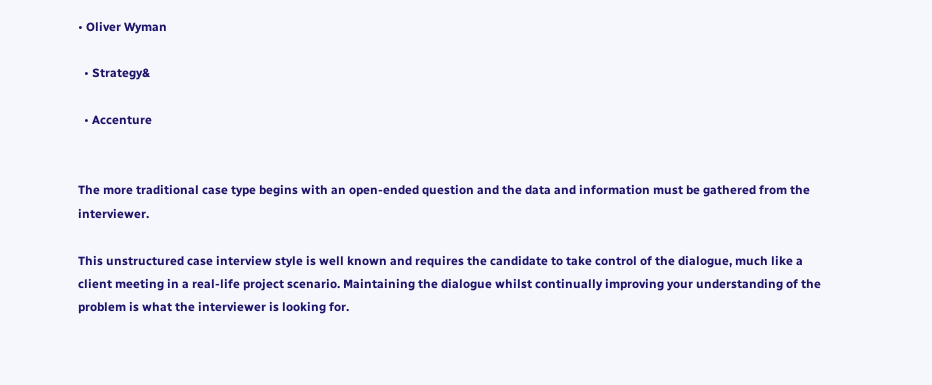• Oliver Wyman

  • Strategy&

  • Accenture


The more traditional case type begins with an open-ended question and the data and information must be gathered from the interviewer.

This unstructured case interview style is well known and requires the candidate to take control of the dialogue, much like a client meeting in a real-life project scenario. Maintaining the dialogue whilst continually improving your understanding of the problem is what the interviewer is looking for.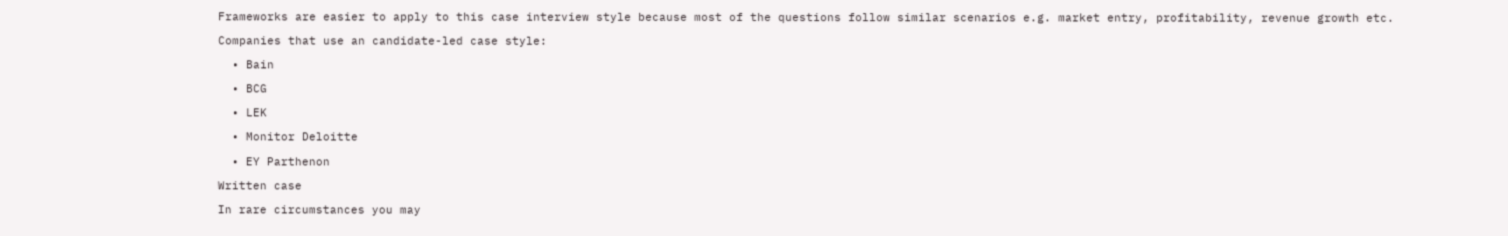Frameworks are easier to apply to this case interview style because most of the questions follow similar scenarios e.g. market entry, profitability, revenue growth etc.

Companies that use an candidate-led case style:

  • Bain

  • BCG

  • LEK

  • Monitor Deloitte

  • EY Parthenon

Written case

In rare circumstances you may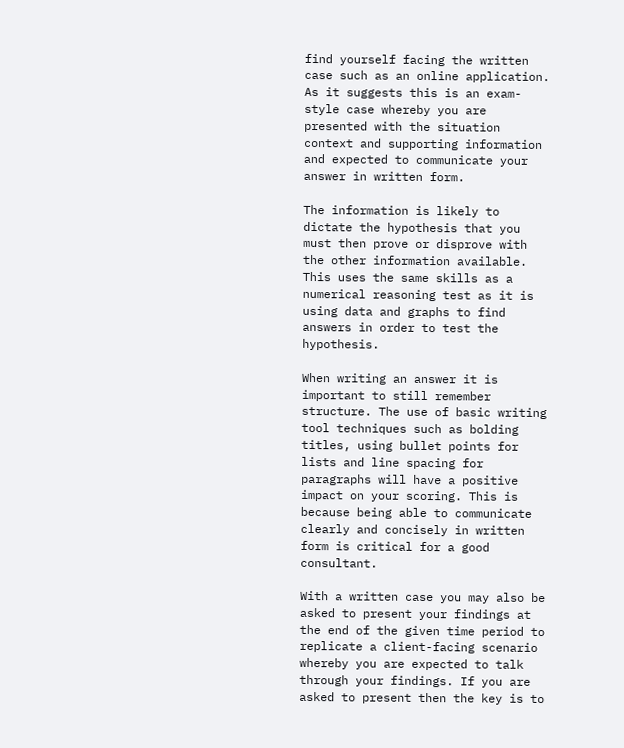find yourself facing the written case such as an online application. As it suggests this is an exam-style case whereby you are presented with the situation context and supporting information and expected to communicate your answer in written form.

The information is likely to dictate the hypothesis that you must then prove or disprove with the other information available. This uses the same skills as a numerical reasoning test as it is using data and graphs to find answers in order to test the hypothesis.

When writing an answer it is important to still remember structure. The use of basic writing tool techniques such as bolding titles, using bullet points for lists and line spacing for paragraphs will have a positive impact on your scoring. This is because being able to communicate clearly and concisely in written form is critical for a good consultant.

With a written case you may also be asked to present your findings at the end of the given time period to replicate a client-facing scenario whereby you are expected to talk through your findings. If you are asked to present then the key is to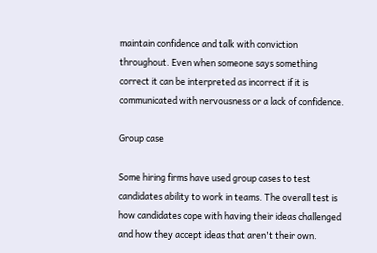maintain confidence and talk with conviction throughout. Even when someone says something correct it can be interpreted as incorrect if it is communicated with nervousness or a lack of confidence.

Group case

Some hiring firms have used group cases to test candidates ability to work in teams. The overall test is how candidates cope with having their ideas challenged and how they accept ideas that aren't their own.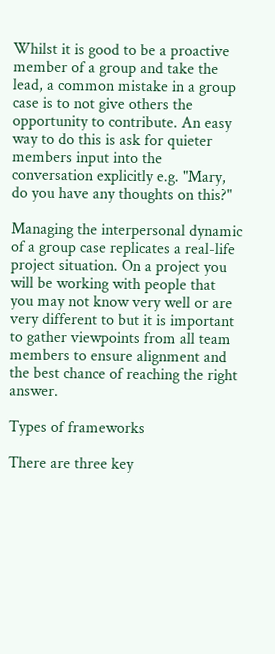Whilst it is good to be a proactive member of a group and take the lead, a common mistake in a group case is to not give others the opportunity to contribute. An easy way to do this is ask for quieter members input into the conversation explicitly e.g. "Mary, do you have any thoughts on this?"

Managing the interpersonal dynamic of a group case replicates a real-life project situation. On a project you will be working with people that you may not know very well or are very different to but it is important to gather viewpoints from all team members to ensure alignment and the best chance of reaching the right answer.

Types of frameworks

There are three key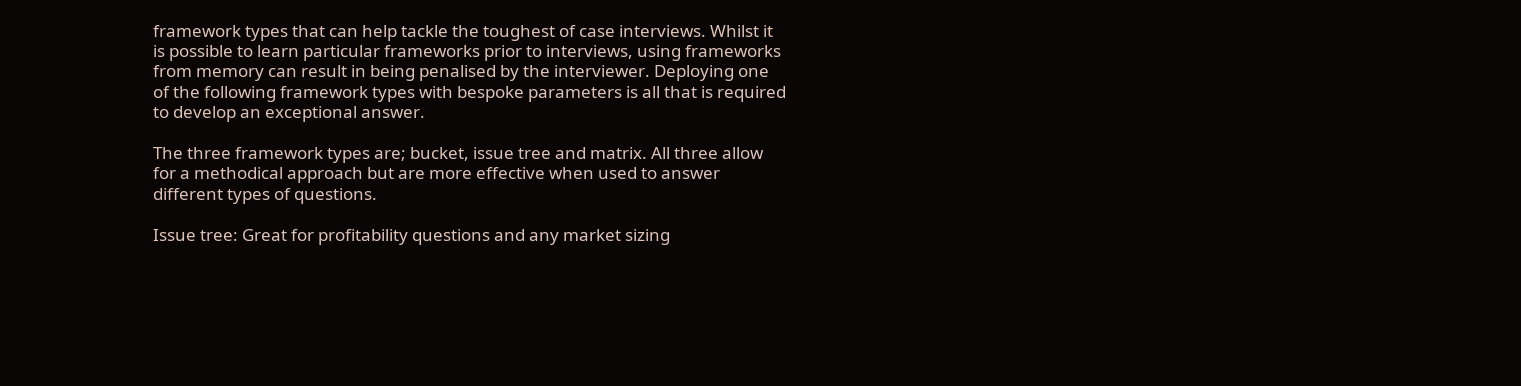framework types that can help tackle the toughest of case interviews. Whilst it is possible to learn particular frameworks prior to interviews, using frameworks from memory can result in being penalised by the interviewer. Deploying one of the following framework types with bespoke parameters is all that is required to develop an exceptional answer.

The three framework types are; bucket, issue tree and matrix. All three allow for a methodical approach but are more effective when used to answer different types of questions.

Issue tree: Great for profitability questions and any market sizing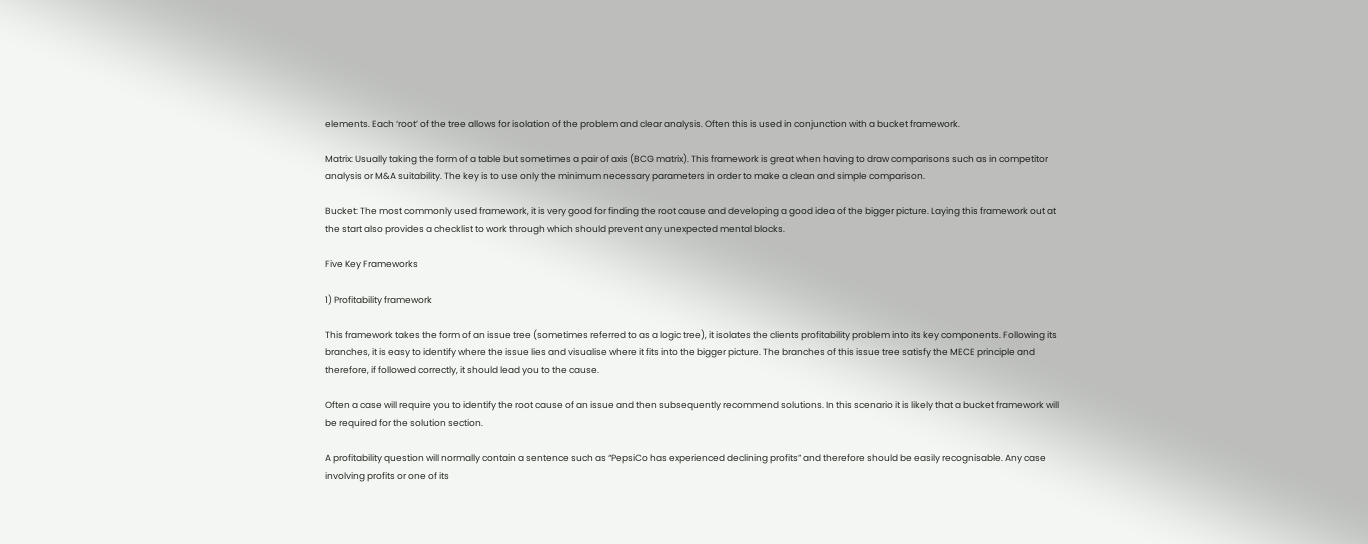elements. Each ‘root’ of the tree allows for isolation of the problem and clear analysis. Often this is used in conjunction with a bucket framework.

Matrix: Usually taking the form of a table but sometimes a pair of axis (BCG matrix). This framework is great when having to draw comparisons such as in competitor analysis or M&A suitability. The key is to use only the minimum necessary parameters in order to make a clean and simple comparison.

Bucket: The most commonly used framework, it is very good for finding the root cause and developing a good idea of the bigger picture. Laying this framework out at the start also provides a checklist to work through which should prevent any unexpected mental blocks.

Five Key Frameworks

1) Profitability framework

This framework takes the form of an issue tree (sometimes referred to as a logic tree), it isolates the clients profitability problem into its key components. Following its branches, it is easy to identify where the issue lies and visualise where it fits into the bigger picture. The branches of this issue tree satisfy the MECE principle and therefore, if followed correctly, it should lead you to the cause.

Often a case will require you to identify the root cause of an issue and then subsequently recommend solutions. In this scenario it is likely that a bucket framework will be required for the solution section.

A profitability question will normally contain a sentence such as “PepsiCo has experienced declining profits” and therefore should be easily recognisable. Any case involving profits or one of its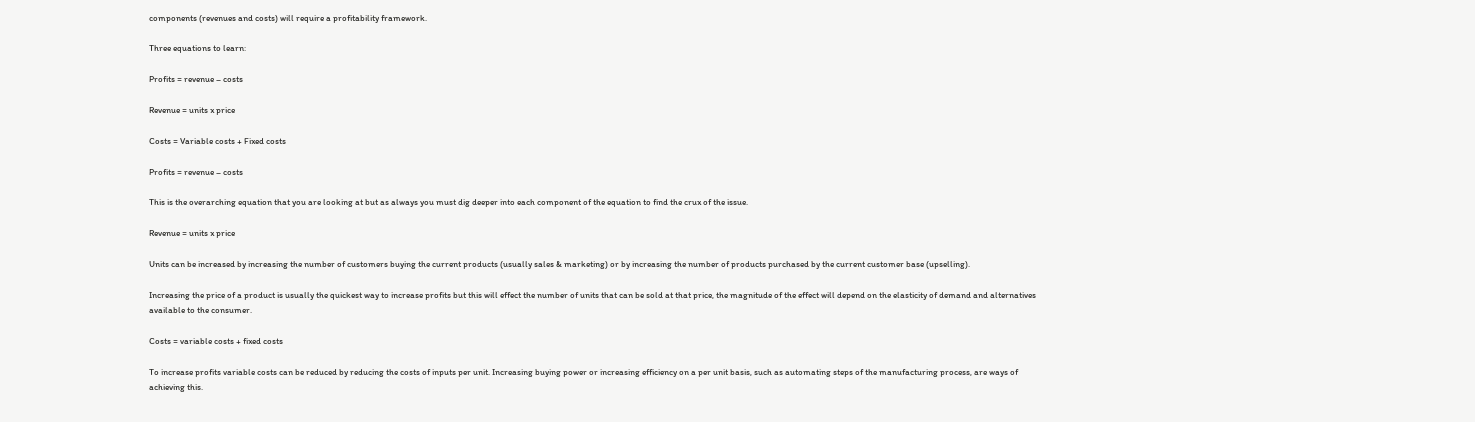components (revenues and costs) will require a profitability framework.

Three equations to learn:

Profits = revenue – costs

Revenue = units x price

Costs = Variable costs + Fixed costs

Profits = revenue – costs

This is the overarching equation that you are looking at but as always you must dig deeper into each component of the equation to find the crux of the issue.

Revenue = units x price

Units can be increased by increasing the number of customers buying the current products (usually sales & marketing) or by increasing the number of products purchased by the current customer base (upselling).

Increasing the price of a product is usually the quickest way to increase profits but this will effect the number of units that can be sold at that price, the magnitude of the effect will depend on the elasticity of demand and alternatives available to the consumer.

Costs = variable costs + fixed costs

To increase profits variable costs can be reduced by reducing the costs of inputs per unit. Increasing buying power or increasing efficiency on a per unit basis, such as automating steps of the manufacturing process, are ways of achieving this.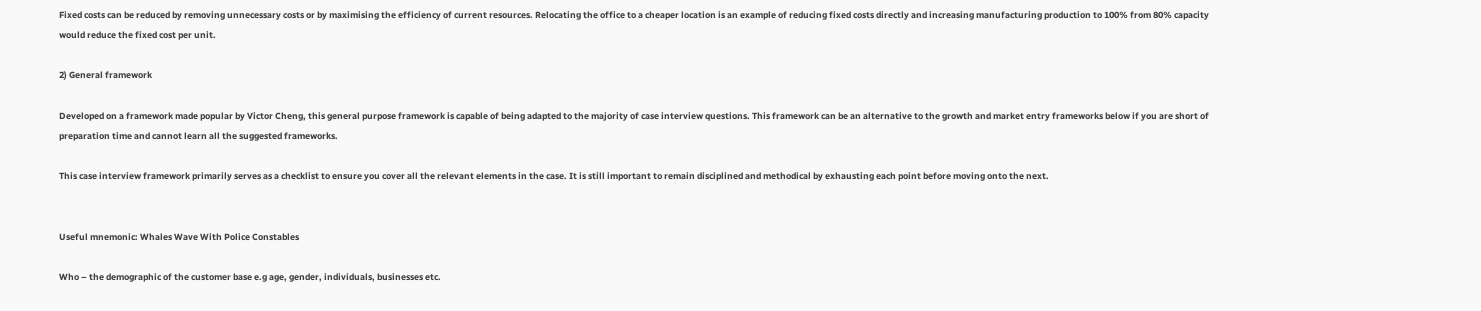Fixed costs can be reduced by removing unnecessary costs or by maximising the efficiency of current resources. Relocating the office to a cheaper location is an example of reducing fixed costs directly and increasing manufacturing production to 100% from 80% capacity would reduce the fixed cost per unit.

2) General framework

Developed on a framework made popular by Victor Cheng, this general purpose framework is capable of being adapted to the majority of case interview questions. This framework can be an alternative to the growth and market entry frameworks below if you are short of preparation time and cannot learn all the suggested frameworks.

This case interview framework primarily serves as a checklist to ensure you cover all the relevant elements in the case. It is still important to remain disciplined and methodical by exhausting each point before moving onto the next.


Useful mnemonic: Whales Wave With Police Constables

Who – the demographic of the customer base e.g age, gender, individuals, businesses etc.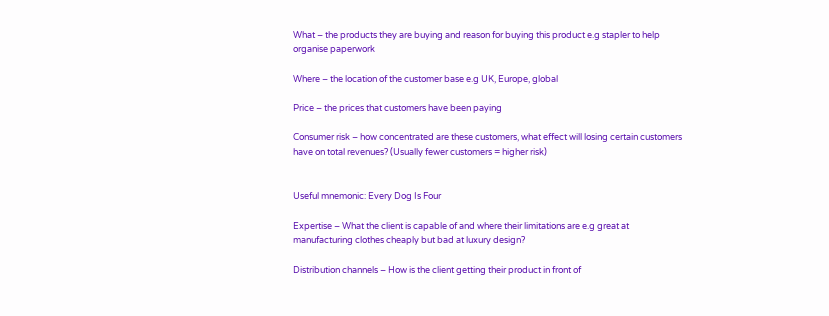What – the products they are buying and reason for buying this product e.g stapler to help organise paperwork

Where – the location of the customer base e.g UK, Europe, global

Price – the prices that customers have been paying

Consumer risk – how concentrated are these customers, what effect will losing certain customers have on total revenues? (Usually fewer customers = higher risk)


Useful mnemonic: Every Dog Is Four

Expertise – What the client is capable of and where their limitations are e.g great at manufacturing clothes cheaply but bad at luxury design?

Distribution channels – How is the client getting their product in front of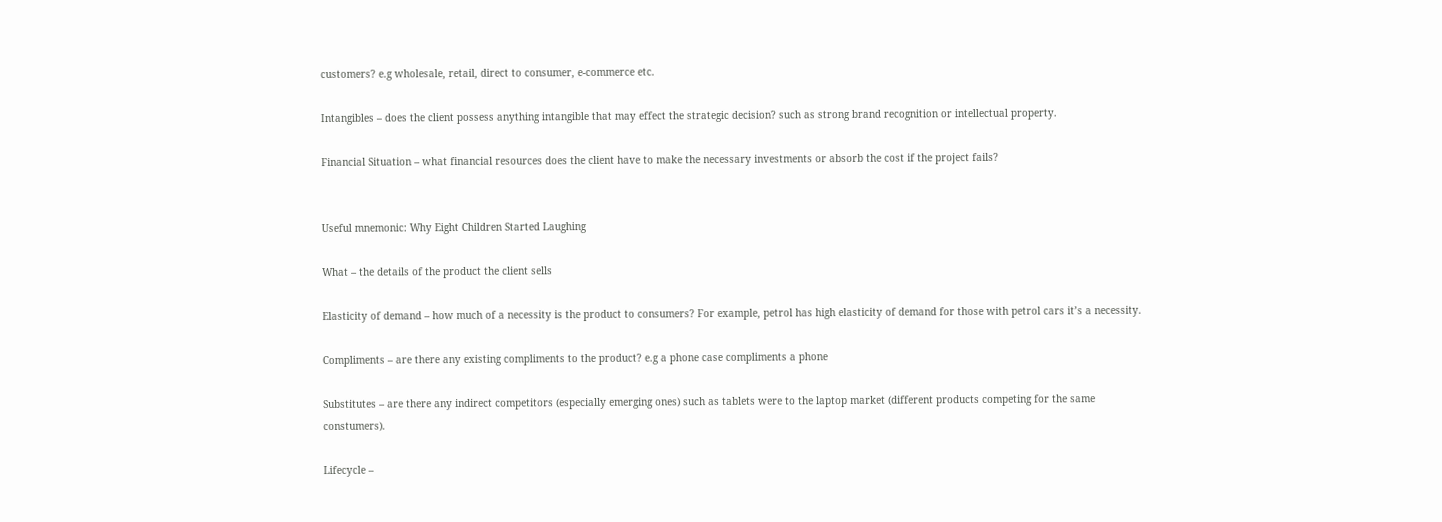customers? e.g wholesale, retail, direct to consumer, e-commerce etc.

Intangibles – does the client possess anything intangible that may effect the strategic decision? such as strong brand recognition or intellectual property.

Financial Situation – what financial resources does the client have to make the necessary investments or absorb the cost if the project fails?


Useful mnemonic: Why Eight Children Started Laughing

What – the details of the product the client sells

Elasticity of demand – how much of a necessity is the product to consumers? For example, petrol has high elasticity of demand for those with petrol cars it’s a necessity.

Compliments – are there any existing compliments to the product? e.g a phone case compliments a phone

Substitutes – are there any indirect competitors (especially emerging ones) such as tablets were to the laptop market (different products competing for the same constumers).

Lifecycle –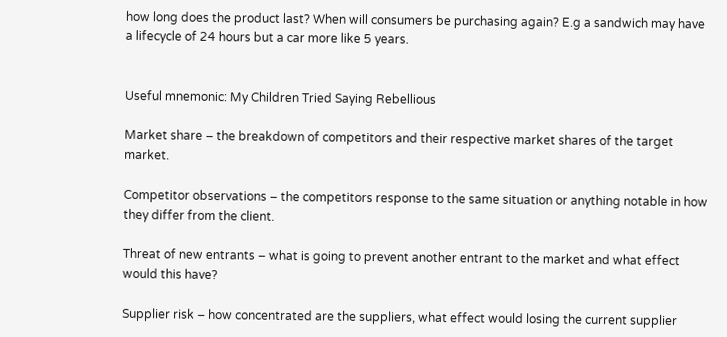how long does the product last? When will consumers be purchasing again? E.g a sandwich may have a lifecycle of 24 hours but a car more like 5 years.


Useful mnemonic: My Children Tried Saying Rebellious

Market share – the breakdown of competitors and their respective market shares of the target market.

Competitor observations – the competitors response to the same situation or anything notable in how they differ from the client.

Threat of new entrants – what is going to prevent another entrant to the market and what effect would this have?

Supplier risk – how concentrated are the suppliers, what effect would losing the current supplier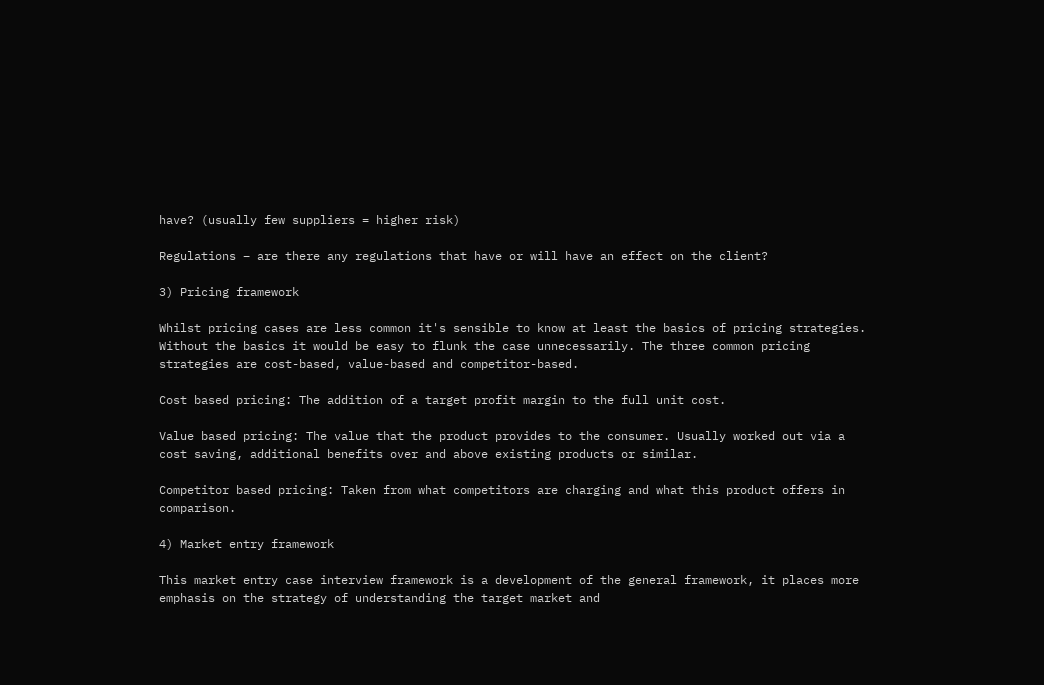have? (usually few suppliers = higher risk)

Regulations – are there any regulations that have or will have an effect on the client?

3) Pricing framework

Whilst pricing cases are less common it's sensible to know at least the basics of pricing strategies. Without the basics it would be easy to flunk the case unnecessarily. The three common pricing strategies are cost-based, value-based and competitor-based.

Cost based pricing: The addition of a target profit margin to the full unit cost.

Value based pricing: The value that the product provides to the consumer. Usually worked out via a cost saving, additional benefits over and above existing products or similar.

Competitor based pricing: Taken from what competitors are charging and what this product offers in comparison.

4) Market entry framework

This market entry case interview framework is a development of the general framework, it places more emphasis on the strategy of understanding the target market and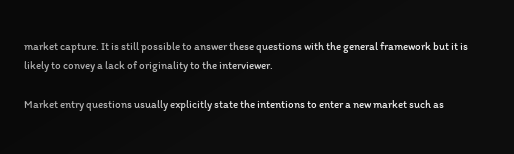market capture. It is still possible to answer these questions with the general framework but it is likely to convey a lack of originality to the interviewer.

Market entry questions usually explicitly state the intentions to enter a new market such as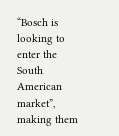“Bosch is looking to enter the South American market”, making them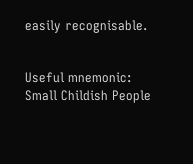easily recognisable.


Useful mnemonic: Small Childish People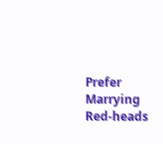Prefer Marrying Red-heads